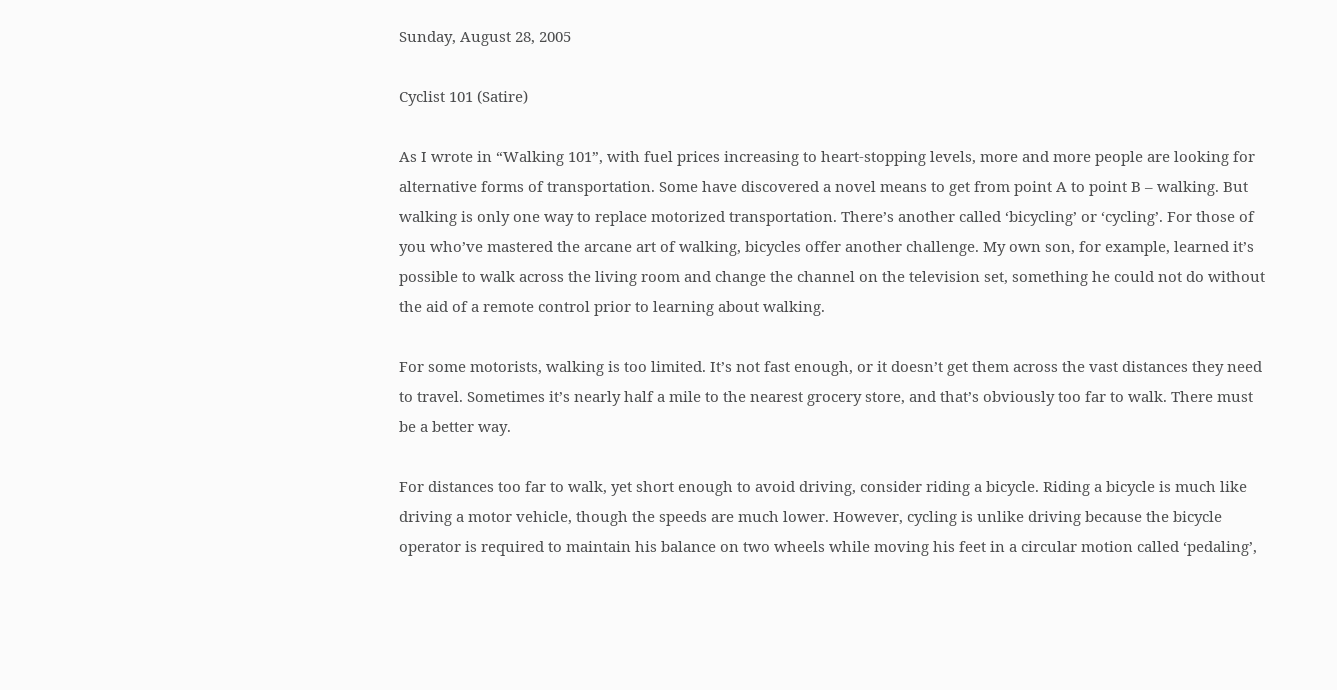Sunday, August 28, 2005

Cyclist 101 (Satire)

As I wrote in “Walking 101”, with fuel prices increasing to heart-stopping levels, more and more people are looking for alternative forms of transportation. Some have discovered a novel means to get from point A to point B – walking. But walking is only one way to replace motorized transportation. There’s another called ‘bicycling’ or ‘cycling’. For those of you who’ve mastered the arcane art of walking, bicycles offer another challenge. My own son, for example, learned it’s possible to walk across the living room and change the channel on the television set, something he could not do without the aid of a remote control prior to learning about walking.

For some motorists, walking is too limited. It’s not fast enough, or it doesn’t get them across the vast distances they need to travel. Sometimes it’s nearly half a mile to the nearest grocery store, and that’s obviously too far to walk. There must be a better way.

For distances too far to walk, yet short enough to avoid driving, consider riding a bicycle. Riding a bicycle is much like driving a motor vehicle, though the speeds are much lower. However, cycling is unlike driving because the bicycle operator is required to maintain his balance on two wheels while moving his feet in a circular motion called ‘pedaling’,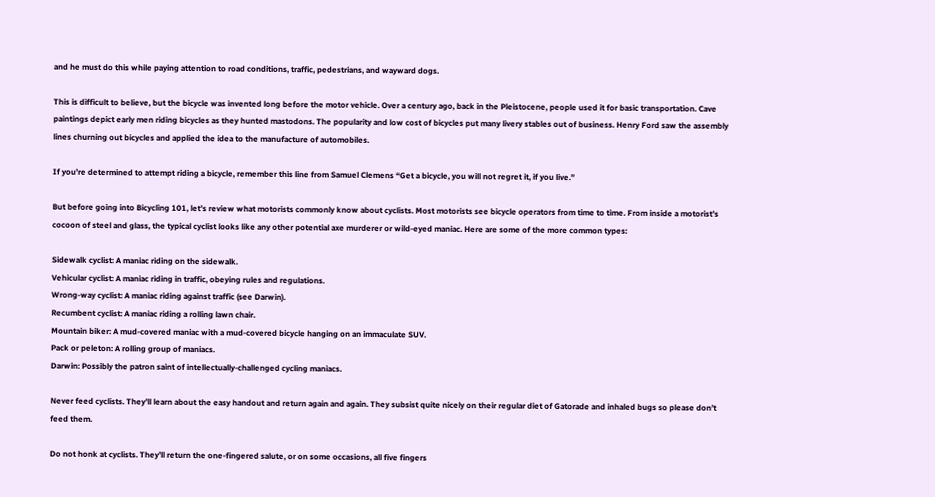and he must do this while paying attention to road conditions, traffic, pedestrians, and wayward dogs.

This is difficult to believe, but the bicycle was invented long before the motor vehicle. Over a century ago, back in the Pleistocene, people used it for basic transportation. Cave paintings depict early men riding bicycles as they hunted mastodons. The popularity and low cost of bicycles put many livery stables out of business. Henry Ford saw the assembly lines churning out bicycles and applied the idea to the manufacture of automobiles.

If you’re determined to attempt riding a bicycle, remember this line from Samuel Clemens “Get a bicycle, you will not regret it, if you live.”

But before going into Bicycling 101, let’s review what motorists commonly know about cyclists. Most motorists see bicycle operators from time to time. From inside a motorist’s cocoon of steel and glass, the typical cyclist looks like any other potential axe murderer or wild-eyed maniac. Here are some of the more common types:

Sidewalk cyclist: A maniac riding on the sidewalk.
Vehicular cyclist: A maniac riding in traffic, obeying rules and regulations.
Wrong-way cyclist: A maniac riding against traffic (see Darwin).
Recumbent cyclist: A maniac riding a rolling lawn chair.
Mountain biker: A mud-covered maniac with a mud-covered bicycle hanging on an immaculate SUV.
Pack or peleton: A rolling group of maniacs.
Darwin: Possibly the patron saint of intellectually-challenged cycling maniacs.

Never feed cyclists. They’ll learn about the easy handout and return again and again. They subsist quite nicely on their regular diet of Gatorade and inhaled bugs so please don’t feed them.

Do not honk at cyclists. They’ll return the one-fingered salute, or on some occasions, all five fingers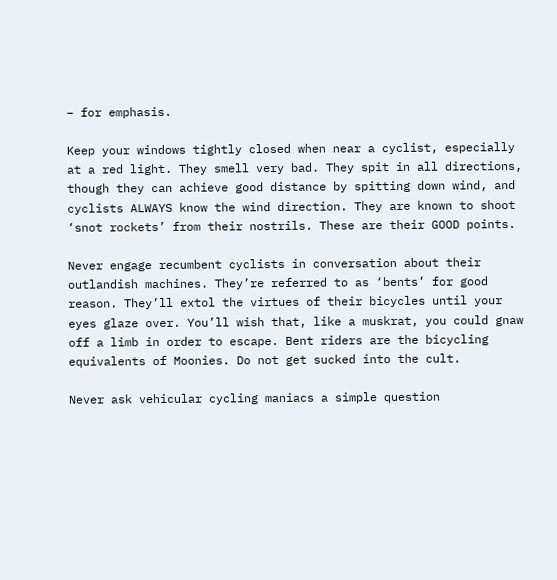– for emphasis.

Keep your windows tightly closed when near a cyclist, especially at a red light. They smell very bad. They spit in all directions, though they can achieve good distance by spitting down wind, and cyclists ALWAYS know the wind direction. They are known to shoot ‘snot rockets’ from their nostrils. These are their GOOD points.

Never engage recumbent cyclists in conversation about their outlandish machines. They’re referred to as ‘bents’ for good reason. They’ll extol the virtues of their bicycles until your eyes glaze over. You’ll wish that, like a muskrat, you could gnaw off a limb in order to escape. Bent riders are the bicycling equivalents of Moonies. Do not get sucked into the cult.

Never ask vehicular cycling maniacs a simple question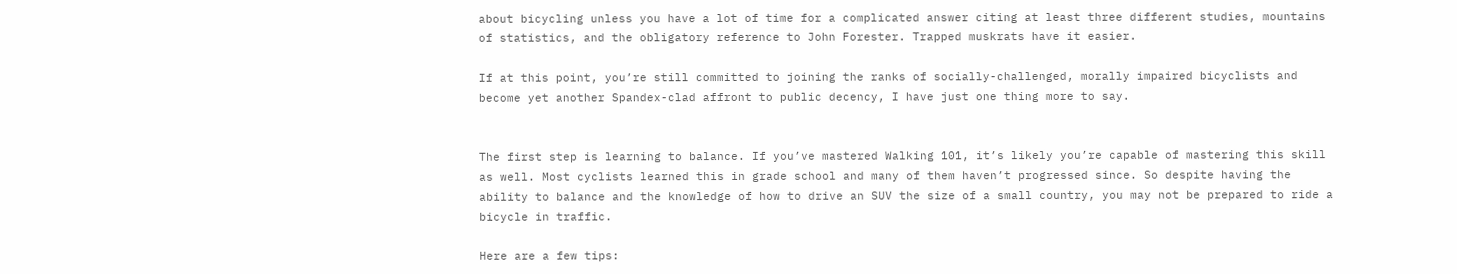about bicycling unless you have a lot of time for a complicated answer citing at least three different studies, mountains of statistics, and the obligatory reference to John Forester. Trapped muskrats have it easier.

If at this point, you’re still committed to joining the ranks of socially-challenged, morally impaired bicyclists and become yet another Spandex-clad affront to public decency, I have just one thing more to say.


The first step is learning to balance. If you’ve mastered Walking 101, it’s likely you’re capable of mastering this skill as well. Most cyclists learned this in grade school and many of them haven’t progressed since. So despite having the ability to balance and the knowledge of how to drive an SUV the size of a small country, you may not be prepared to ride a bicycle in traffic.

Here are a few tips: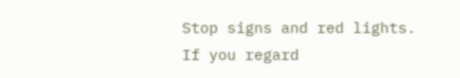Stop signs and red lights.
If you regard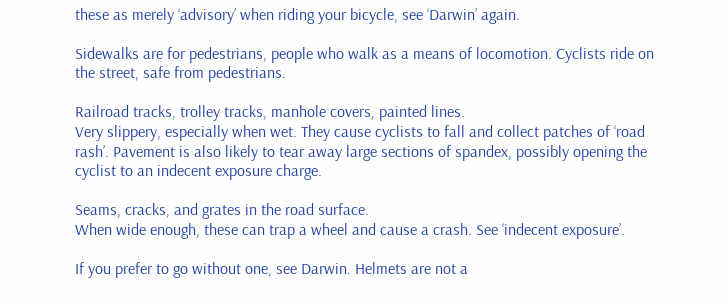these as merely ‘advisory’ when riding your bicycle, see ‘Darwin’ again.

Sidewalks are for pedestrians, people who walk as a means of locomotion. Cyclists ride on the street, safe from pedestrians.

Railroad tracks, trolley tracks, manhole covers, painted lines.
Very slippery, especially when wet. They cause cyclists to fall and collect patches of ‘road rash’. Pavement is also likely to tear away large sections of spandex, possibly opening the cyclist to an indecent exposure charge.

Seams, cracks, and grates in the road surface.
When wide enough, these can trap a wheel and cause a crash. See ‘indecent exposure’.

If you prefer to go without one, see Darwin. Helmets are not a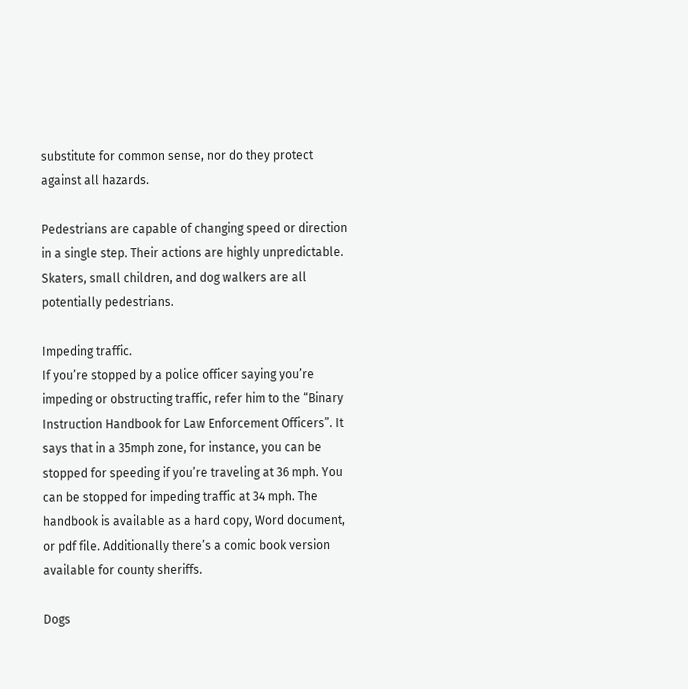substitute for common sense, nor do they protect against all hazards.

Pedestrians are capable of changing speed or direction in a single step. Their actions are highly unpredictable. Skaters, small children, and dog walkers are all potentially pedestrians.

Impeding traffic.
If you’re stopped by a police officer saying you’re impeding or obstructing traffic, refer him to the “Binary Instruction Handbook for Law Enforcement Officers”. It says that in a 35mph zone, for instance, you can be stopped for speeding if you’re traveling at 36 mph. You can be stopped for impeding traffic at 34 mph. The handbook is available as a hard copy, Word document, or pdf file. Additionally there’s a comic book version available for county sheriffs.

Dogs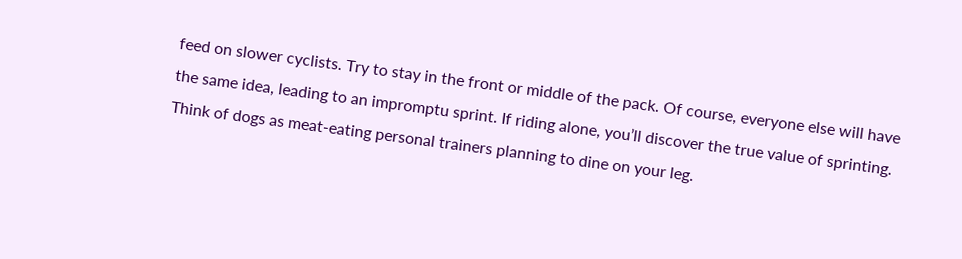feed on slower cyclists. Try to stay in the front or middle of the pack. Of course, everyone else will have the same idea, leading to an impromptu sprint. If riding alone, you’ll discover the true value of sprinting. Think of dogs as meat-eating personal trainers planning to dine on your leg.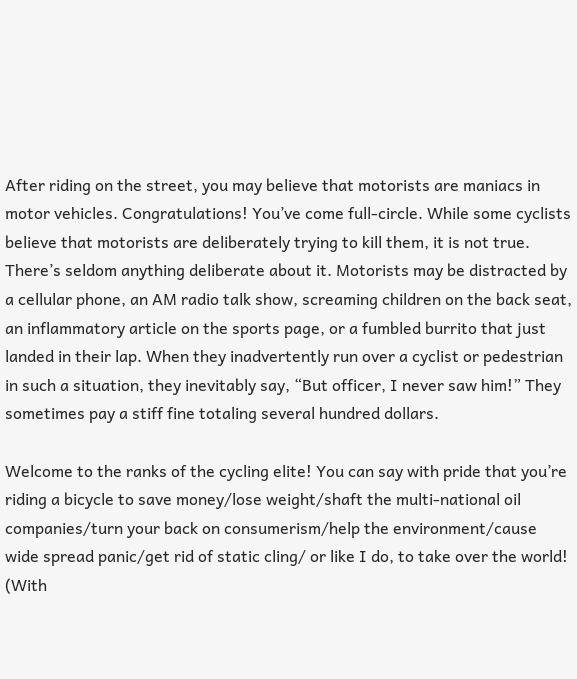After riding on the street, you may believe that motorists are maniacs in motor vehicles. Congratulations! You’ve come full-circle. While some cyclists believe that motorists are deliberately trying to kill them, it is not true. There’s seldom anything deliberate about it. Motorists may be distracted by a cellular phone, an AM radio talk show, screaming children on the back seat, an inflammatory article on the sports page, or a fumbled burrito that just landed in their lap. When they inadvertently run over a cyclist or pedestrian in such a situation, they inevitably say, “But officer, I never saw him!” They sometimes pay a stiff fine totaling several hundred dollars.

Welcome to the ranks of the cycling elite! You can say with pride that you’re riding a bicycle to save money/lose weight/shaft the multi-national oil companies/turn your back on consumerism/help the environment/cause wide spread panic/get rid of static cling/ or like I do, to take over the world! (With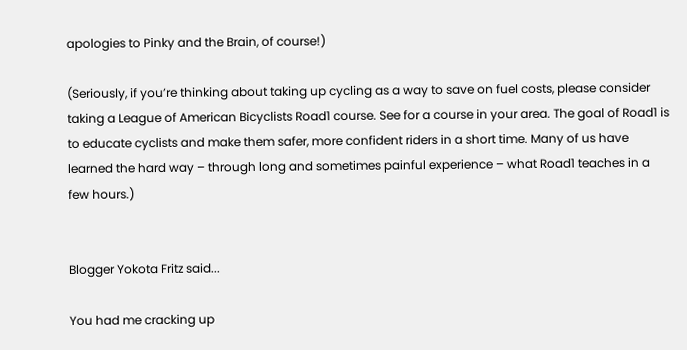apologies to Pinky and the Brain, of course!)

(Seriously, if you’re thinking about taking up cycling as a way to save on fuel costs, please consider taking a League of American Bicyclists Road1 course. See for a course in your area. The goal of Road1 is to educate cyclists and make them safer, more confident riders in a short time. Many of us have learned the hard way – through long and sometimes painful experience – what Road1 teaches in a few hours.)


Blogger Yokota Fritz said...

You had me cracking up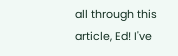all through this article, Ed! I've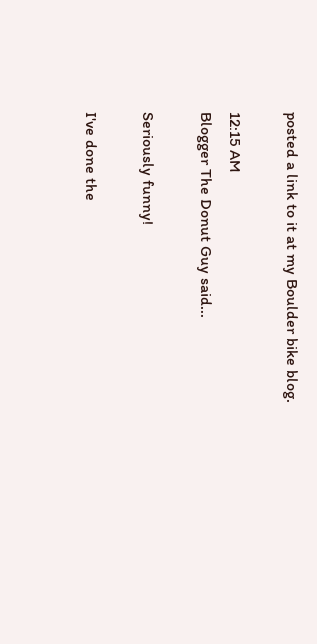posted a link to it at my Boulder bike blog.

12:15 AM
Blogger The Donut Guy said...

Seriously funny!

I've done the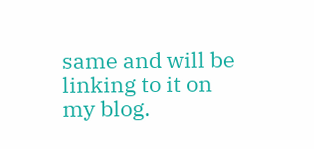same and will be linking to it on my blog.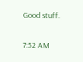Good stuff.

7:52 AM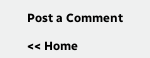Post a Comment

<< Home